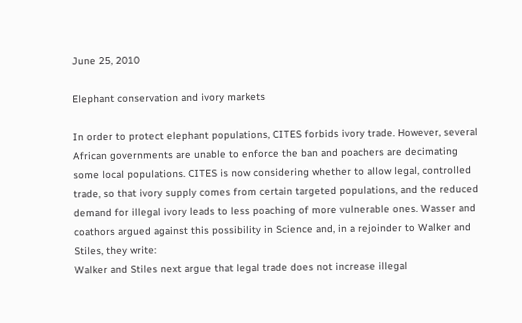June 25, 2010

Elephant conservation and ivory markets

In order to protect elephant populations, CITES forbids ivory trade. However, several African governments are unable to enforce the ban and poachers are decimating some local populations. CITES is now considering whether to allow legal, controlled trade, so that ivory supply comes from certain targeted populations, and the reduced demand for illegal ivory leads to less poaching of more vulnerable ones. Wasser and coathors argued against this possibility in Science and, in a rejoinder to Walker and Stiles, they write:
Walker and Stiles next argue that legal trade does not increase illegal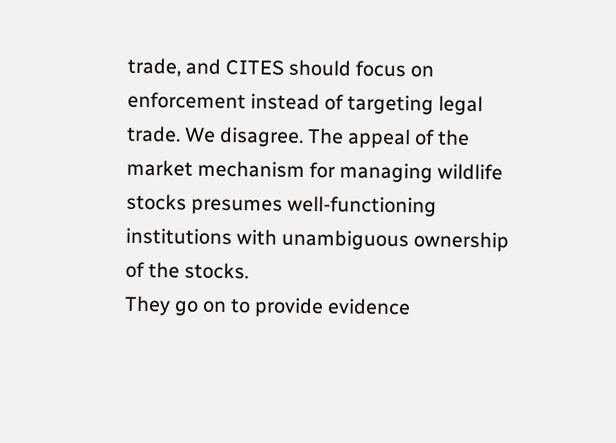trade, and CITES should focus on enforcement instead of targeting legal trade. We disagree. The appeal of the market mechanism for managing wildlife stocks presumes well-functioning institutions with unambiguous ownership of the stocks.
They go on to provide evidence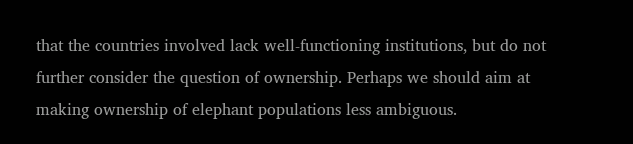that the countries involved lack well-functioning institutions, but do not further consider the question of ownership. Perhaps we should aim at making ownership of elephant populations less ambiguous.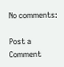No comments:

Post a Comment